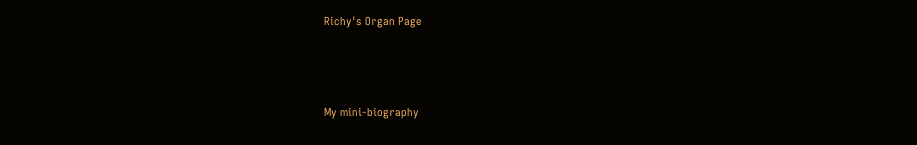Richy's Organ Page



My mini-biography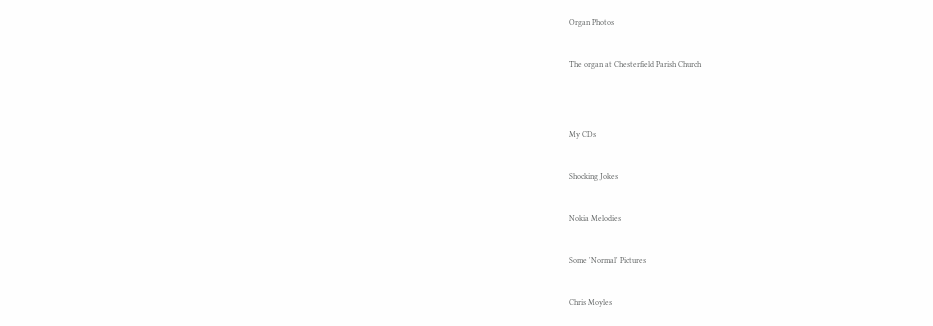Organ Photos


The organ at Chesterfield Parish Church




My CDs


Shocking Jokes


Nokia Melodies


Some 'Normal' Pictures


Chris Moyles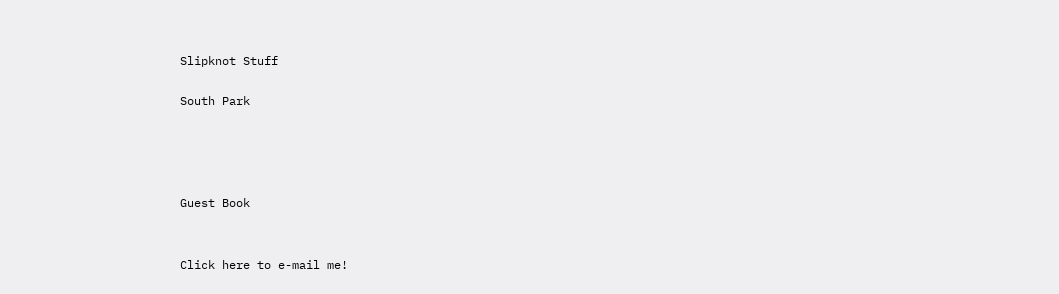Slipknot Stuff

South Park




Guest Book


Click here to e-mail me!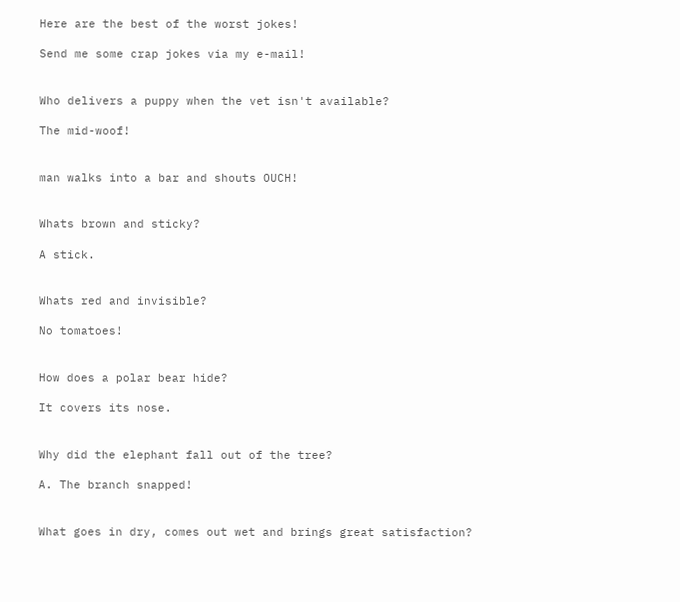Here are the best of the worst jokes!

Send me some crap jokes via my e-mail!


Who delivers a puppy when the vet isn't available?

The mid-woof!


man walks into a bar and shouts OUCH!


Whats brown and sticky?

A stick.


Whats red and invisible?

No tomatoes!


How does a polar bear hide?

It covers its nose.


Why did the elephant fall out of the tree?

A. The branch snapped!


What goes in dry, comes out wet and brings great satisfaction?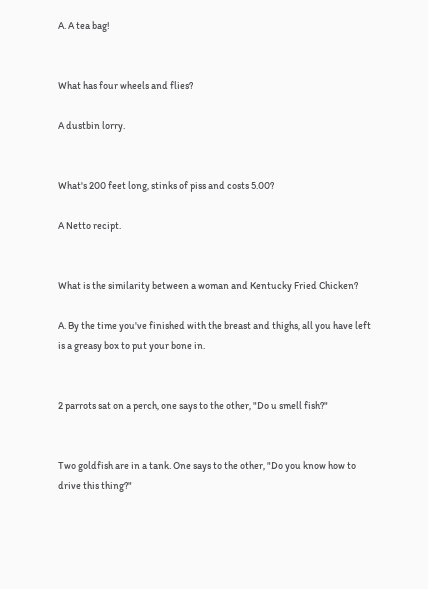A. A tea bag!


What has four wheels and flies?

A dustbin lorry.


What's 200 feet long, stinks of piss and costs 5.00?

A Netto recipt.


What is the similarity between a woman and Kentucky Fried Chicken?

A. By the time you've finished with the breast and thighs, all you have left is a greasy box to put your bone in.


2 parrots sat on a perch, one says to the other, "Do u smell fish?"


Two goldfish are in a tank. One says to the other, "Do you know how to drive this thing?"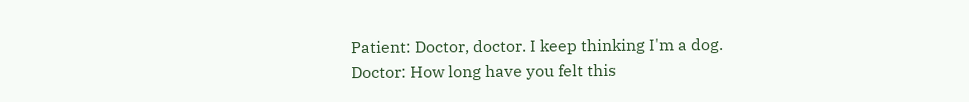Patient: Doctor, doctor. I keep thinking I'm a dog.
Doctor: How long have you felt this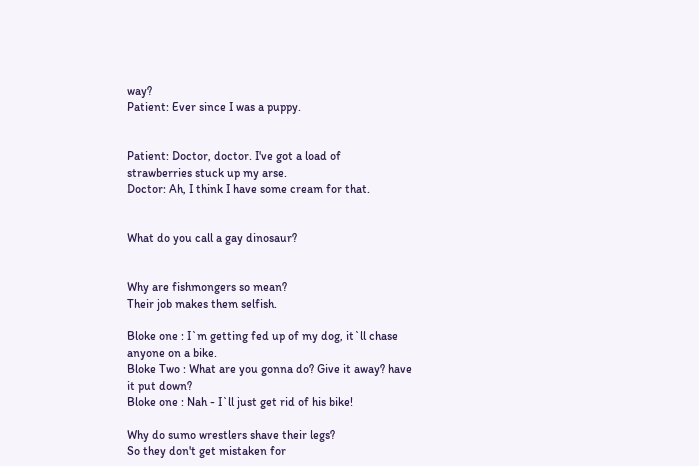way?
Patient: Ever since I was a puppy.


Patient: Doctor, doctor. I've got a load of
strawberries stuck up my arse.
Doctor: Ah, I think I have some cream for that.


What do you call a gay dinosaur?


Why are fishmongers so mean?
Their job makes them selfish.

Bloke one : I`m getting fed up of my dog, it`ll chase anyone on a bike.
Bloke Two : What are you gonna do? Give it away? have it put down?
Bloke one : Nah - I`ll just get rid of his bike!

Why do sumo wrestlers shave their legs?
So they don't get mistaken for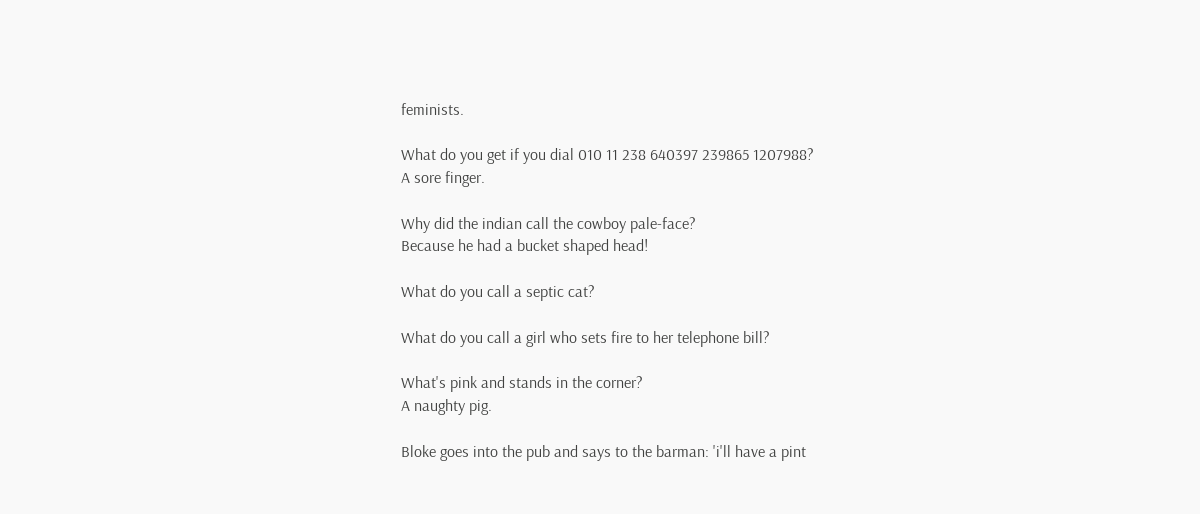feminists.

What do you get if you dial 010 11 238 640397 239865 1207988?
A sore finger.

Why did the indian call the cowboy pale-face?
Because he had a bucket shaped head!

What do you call a septic cat?

What do you call a girl who sets fire to her telephone bill?

What's pink and stands in the corner?
A naughty pig.

Bloke goes into the pub and says to the barman: 'i'll have a pint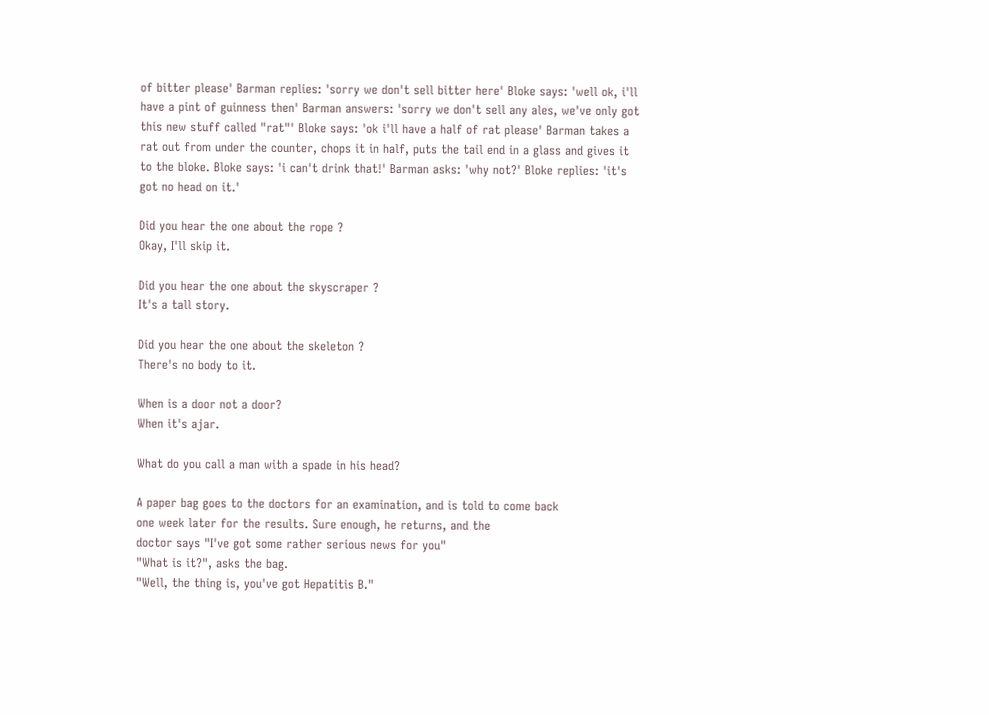of bitter please' Barman replies: 'sorry we don't sell bitter here' Bloke says: 'well ok, i'll have a pint of guinness then' Barman answers: 'sorry we don't sell any ales, we've only got this new stuff called "rat"' Bloke says: 'ok i'll have a half of rat please' Barman takes a rat out from under the counter, chops it in half, puts the tail end in a glass and gives it to the bloke. Bloke says: 'i can't drink that!' Barman asks: 'why not?' Bloke replies: 'it's got no head on it.'

Did you hear the one about the rope ?
Okay, I'll skip it.

Did you hear the one about the skyscraper ?
It's a tall story.

Did you hear the one about the skeleton ?
There's no body to it.

When is a door not a door?
When it's ajar.

What do you call a man with a spade in his head?

A paper bag goes to the doctors for an examination, and is told to come back
one week later for the results. Sure enough, he returns, and the
doctor says "I've got some rather serious news for you"
"What is it?", asks the bag.
"Well, the thing is, you've got Hepatitis B."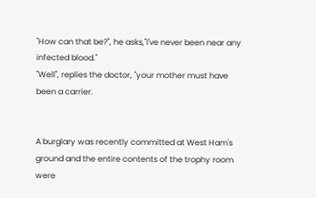"How can that be?", he asks,"I've never been near any infected blood."
"Well", replies the doctor, "your mother must have been a carrier.


A burglary was recently committed at West Ham's ground and the entire contents of the trophy room were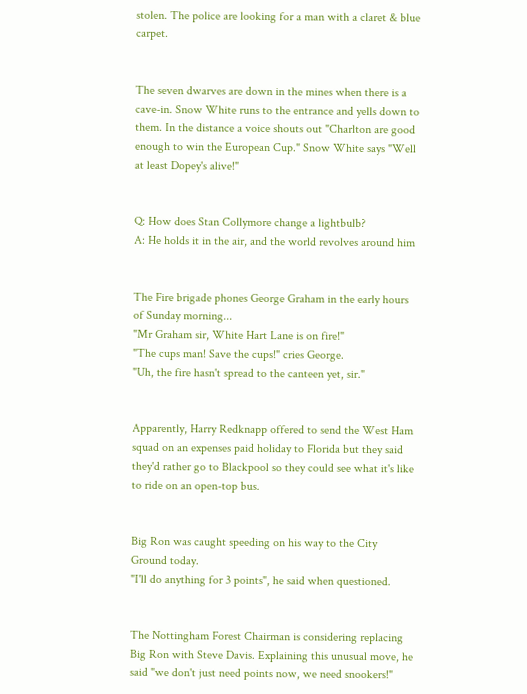stolen. The police are looking for a man with a claret & blue carpet.


The seven dwarves are down in the mines when there is a cave-in. Snow White runs to the entrance and yells down to them. In the distance a voice shouts out "Charlton are good enough to win the European Cup." Snow White says "Well at least Dopey's alive!"


Q: How does Stan Collymore change a lightbulb?
A: He holds it in the air, and the world revolves around him


The Fire brigade phones George Graham in the early hours of Sunday morning...
"Mr Graham sir, White Hart Lane is on fire!"
"The cups man! Save the cups!" cries George.
"Uh, the fire hasn't spread to the canteen yet, sir."


Apparently, Harry Redknapp offered to send the West Ham squad on an expenses paid holiday to Florida but they said they'd rather go to Blackpool so they could see what it's like to ride on an open-top bus.


Big Ron was caught speeding on his way to the City Ground today.
"I'll do anything for 3 points", he said when questioned.


The Nottingham Forest Chairman is considering replacing Big Ron with Steve Davis. Explaining this unusual move, he said "we don't just need points now, we need snookers!"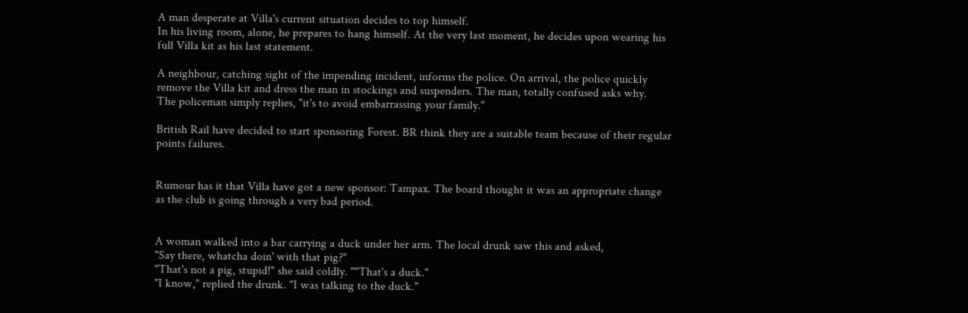A man desperate at Villa's current situation decides to top himself.
In his living room, alone, he prepares to hang himself. At the very last moment, he decides upon wearing his full Villa kit as his last statement.

A neighbour, catching sight of the impending incident, informs the police. On arrival, the police quickly remove the Villa kit and dress the man in stockings and suspenders. The man, totally confused asks why.
The policeman simply replies, "it's to avoid embarrassing your family."

British Rail have decided to start sponsoring Forest. BR think they are a suitable team because of their regular points failures.


Rumour has it that Villa have got a new sponsor: Tampax. The board thought it was an appropriate change as the club is going through a very bad period.


A woman walked into a bar carrying a duck under her arm. The local drunk saw this and asked,
"Say there, whatcha doin' with that pig?"
"That's not a pig, stupid!" she said coldly. ""That's a duck."
"I know," replied the drunk. "I was talking to the duck."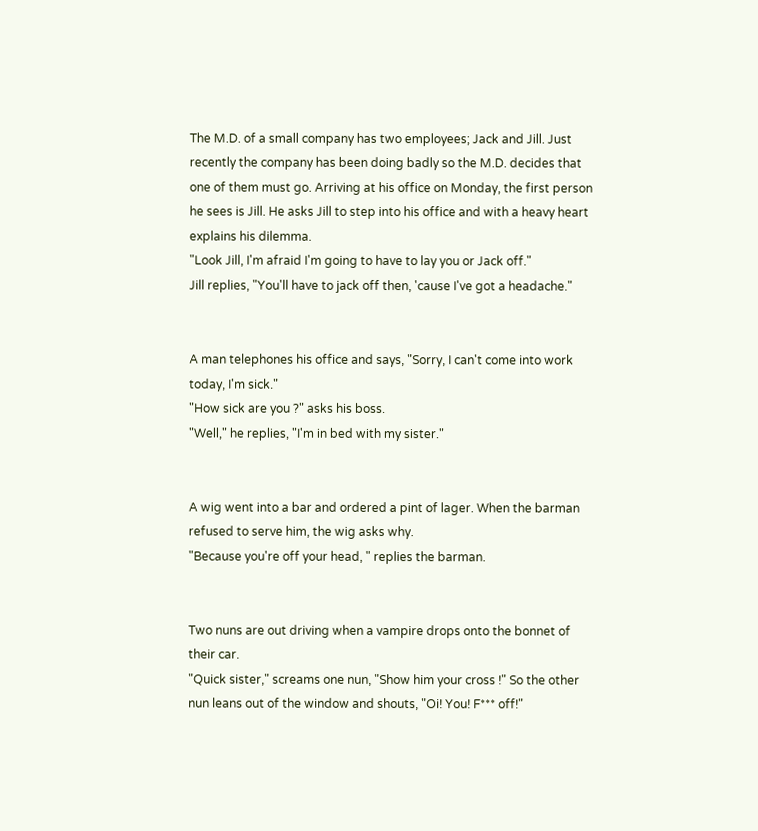The M.D. of a small company has two employees; Jack and Jill. Just recently the company has been doing badly so the M.D. decides that one of them must go. Arriving at his office on Monday, the first person he sees is Jill. He asks Jill to step into his office and with a heavy heart explains his dilemma.
"Look Jill, I'm afraid I'm going to have to lay you or Jack off."
Jill replies, "You'll have to jack off then, 'cause I've got a headache."


A man telephones his office and says, "Sorry, I can't come into work today, I'm sick."
"How sick are you ?" asks his boss.
"Well," he replies, "I'm in bed with my sister."


A wig went into a bar and ordered a pint of lager. When the barman refused to serve him, the wig asks why.
"Because you're off your head, " replies the barman.


Two nuns are out driving when a vampire drops onto the bonnet of their car.
"Quick sister," screams one nun, "Show him your cross !" So the other nun leans out of the window and shouts, "Oi! You! F*** off!"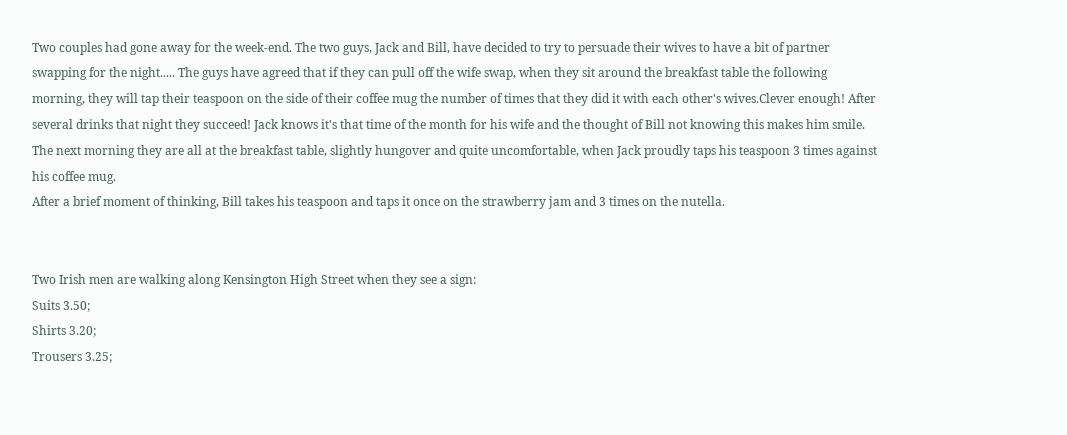Two couples had gone away for the week-end. The two guys, Jack and Bill, have decided to try to persuade their wives to have a bit of partner swapping for the night..... The guys have agreed that if they can pull off the wife swap, when they sit around the breakfast table the following morning, they will tap their teaspoon on the side of their coffee mug the number of times that they did it with each other's wives.Clever enough! After several drinks that night they succeed! Jack knows it's that time of the month for his wife and the thought of Bill not knowing this makes him smile. The next morning they are all at the breakfast table, slightly hungover and quite uncomfortable, when Jack proudly taps his teaspoon 3 times against his coffee mug.
After a brief moment of thinking, Bill takes his teaspoon and taps it once on the strawberry jam and 3 times on the nutella.


Two Irish men are walking along Kensington High Street when they see a sign:
Suits 3.50;
Shirts 3.20;
Trousers 3.25;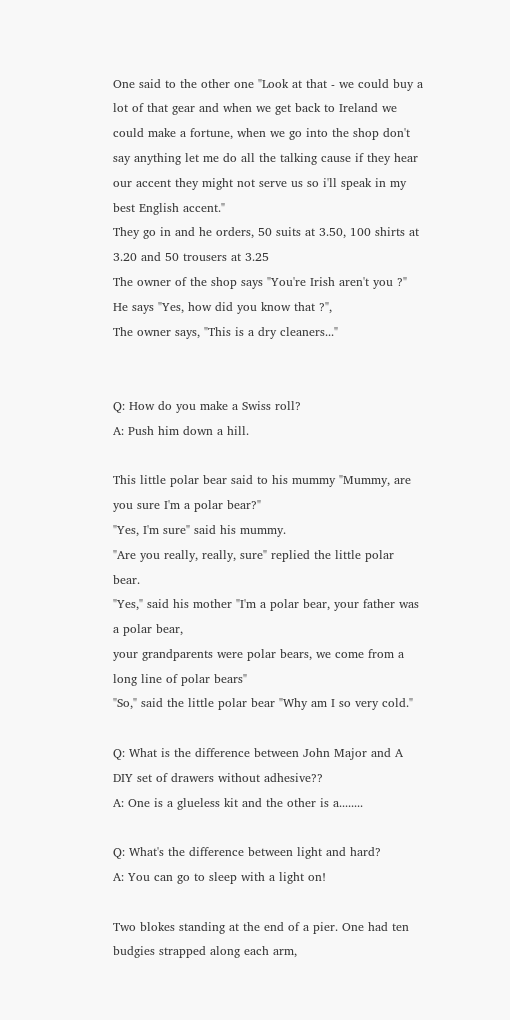One said to the other one "Look at that - we could buy a lot of that gear and when we get back to Ireland we could make a fortune, when we go into the shop don't say anything let me do all the talking cause if they hear our accent they might not serve us so i'll speak in my best English accent."
They go in and he orders, 50 suits at 3.50, 100 shirts at 3.20 and 50 trousers at 3.25
The owner of the shop says "You're Irish aren't you ?"
He says "Yes, how did you know that ?",
The owner says, "This is a dry cleaners..."


Q: How do you make a Swiss roll?
A: Push him down a hill.

This little polar bear said to his mummy "Mummy, are you sure I'm a polar bear?"
"Yes, I'm sure" said his mummy.
"Are you really, really, sure" replied the little polar bear.
"Yes," said his mother "I'm a polar bear, your father was a polar bear,
your grandparents were polar bears, we come from a long line of polar bears"
"So," said the little polar bear "Why am I so very cold."

Q: What is the difference between John Major and A DIY set of drawers without adhesive??
A: One is a glueless kit and the other is a........

Q: What's the difference between light and hard?
A: You can go to sleep with a light on!

Two blokes standing at the end of a pier. One had ten budgies strapped along each arm,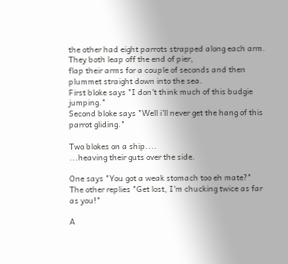the other had eight parrots strapped along each arm. They both leap off the end of pier,
flap their arms for a couple of seconds and then plummet straight down into the sea.
First bloke says "I don't think much of this budgie jumping."
Second bloke says "Well i'll never get the hang of this parrot gliding."

Two blokes on a ship....
...heaving their guts over the side.

One says "You got a weak stomach too eh mate?"
The other replies "Get lost, I'm chucking twice as far as you!"

A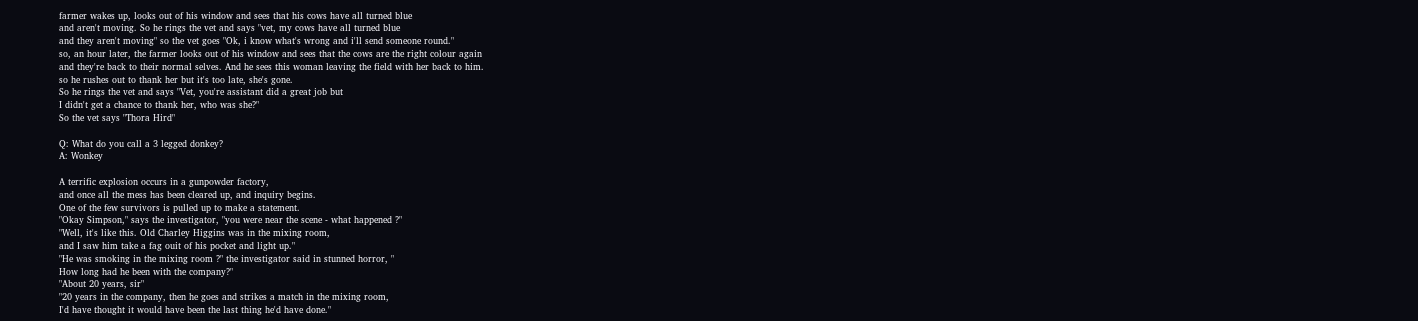farmer wakes up, looks out of his window and sees that his cows have all turned blue
and aren't moving. So he rings the vet and says "vet, my cows have all turned blue
and they aren't moving" so the vet goes "Ok, i know what's wrong and i'll send someone round."
so, an hour later, the farmer looks out of his window and sees that the cows are the right colour again
and they're back to their normal selves. And he sees this woman leaving the field with her back to him.
so he rushes out to thank her but it's too late, she's gone.
So he rings the vet and says "Vet, you're assistant did a great job but
I didn't get a chance to thank her, who was she?"
So the vet says "Thora Hird"

Q: What do you call a 3 legged donkey?
A: Wonkey

A terrific explosion occurs in a gunpowder factory,
and once all the mess has been cleared up, and inquiry begins.
One of the few survivors is pulled up to make a statement.
"Okay Simpson," says the investigator, "you were near the scene - what happened ?"
"Well, it's like this. Old Charley Higgins was in the mixing room,
and I saw him take a fag ouit of his pocket and light up."
"He was smoking in the mixing room ?" the investigator said in stunned horror, "
How long had he been with the company?"
"About 20 years, sir"
"20 years in the company, then he goes and strikes a match in the mixing room,
I'd have thought it would have been the last thing he'd have done."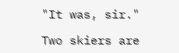"It was, sir."

Two skiers are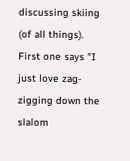discussing skiing (of all things).
First one says "I just love zag-zigging down the slalom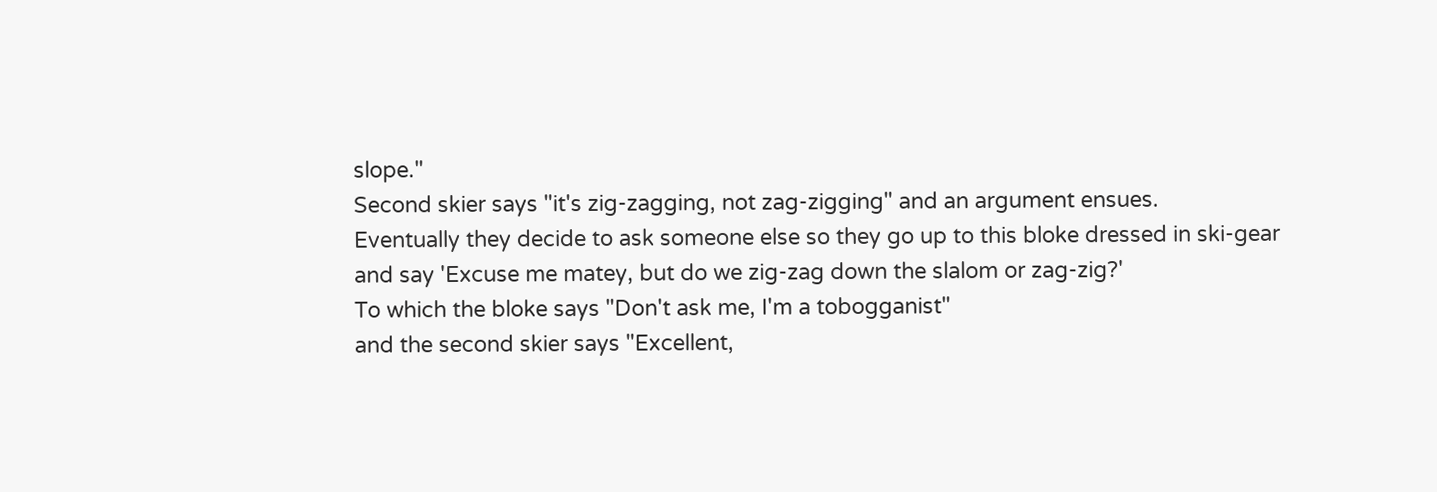slope."
Second skier says "it's zig-zagging, not zag-zigging" and an argument ensues.
Eventually they decide to ask someone else so they go up to this bloke dressed in ski-gear
and say 'Excuse me matey, but do we zig-zag down the slalom or zag-zig?'
To which the bloke says "Don't ask me, I'm a tobogganist"
and the second skier says "Excellent,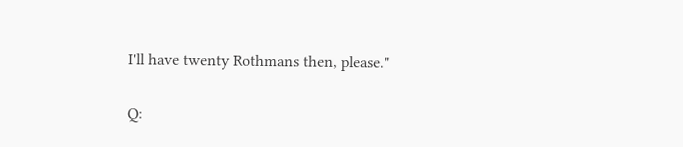I'll have twenty Rothmans then, please."

Q: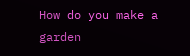How do you make a garden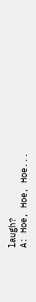laugh?
A: Hoe, Hoe, Hoe...